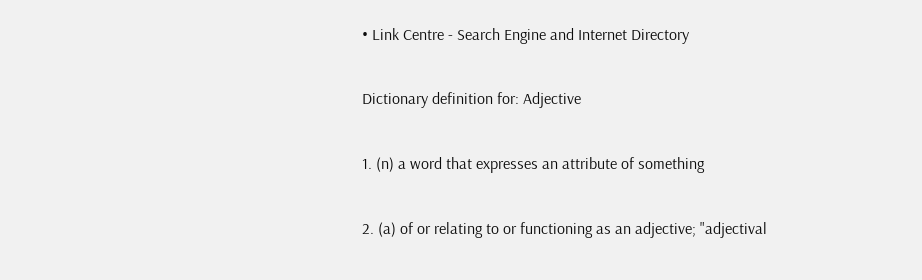• Link Centre - Search Engine and Internet Directory

Dictionary definition for: Adjective

1. (n) a word that expresses an attribute of something

2. (a) of or relating to or functioning as an adjective; "adjectival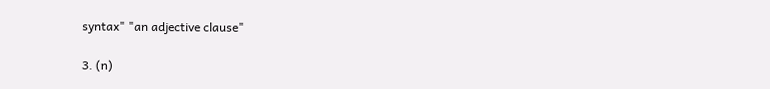syntax" "an adjective clause"

3. (n)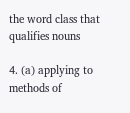the word class that qualifies nouns

4. (a) applying to methods of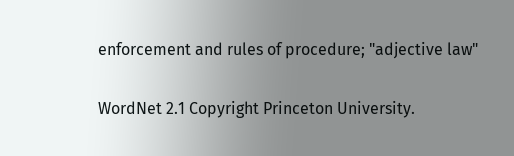enforcement and rules of procedure; "adjective law"

WordNet 2.1 Copyright Princeton University.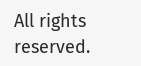All rights reserved.